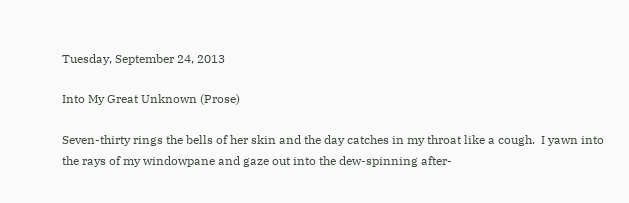Tuesday, September 24, 2013

Into My Great Unknown (Prose)

Seven-thirty rings the bells of her skin and the day catches in my throat like a cough.  I yawn into the rays of my windowpane and gaze out into the dew-spinning after-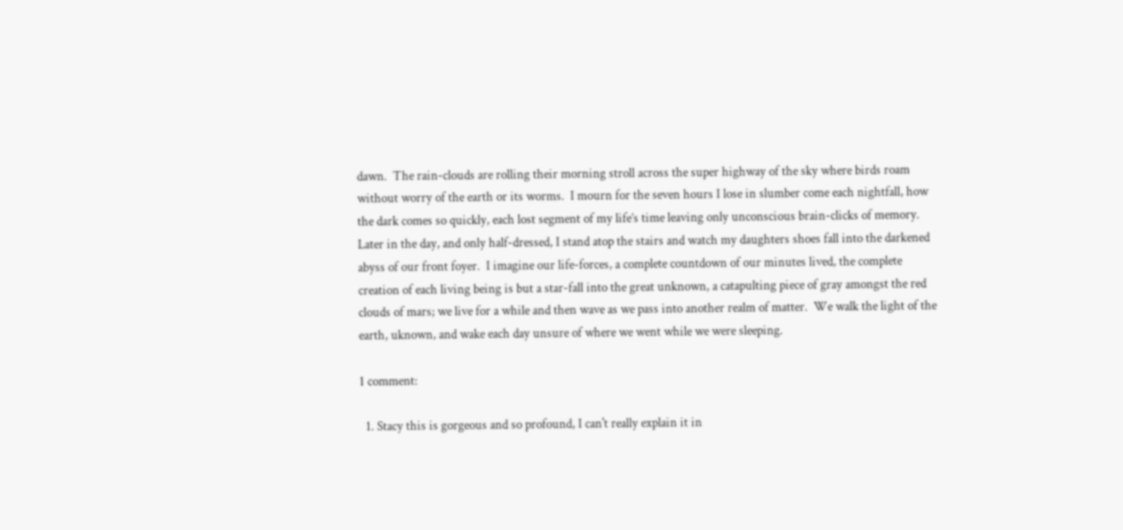dawn.  The rain-clouds are rolling their morning stroll across the super highway of the sky where birds roam without worry of the earth or its worms.  I mourn for the seven hours I lose in slumber come each nightfall, how the dark comes so quickly, each lost segment of my life’s time leaving only unconscious brain-clicks of memory. Later in the day, and only half-dressed, I stand atop the stairs and watch my daughters shoes fall into the darkened abyss of our front foyer.  I imagine our life-forces, a complete countdown of our minutes lived, the complete creation of each living being is but a star-fall into the great unknown, a catapulting piece of gray amongst the red clouds of mars; we live for a while and then wave as we pass into another realm of matter.  We walk the light of the earth, uknown, and wake each day unsure of where we went while we were sleeping.

1 comment:

  1. Stacy this is gorgeous and so profound, I can't really explain it in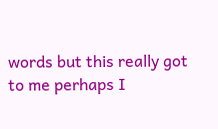words but this really got to me perhaps I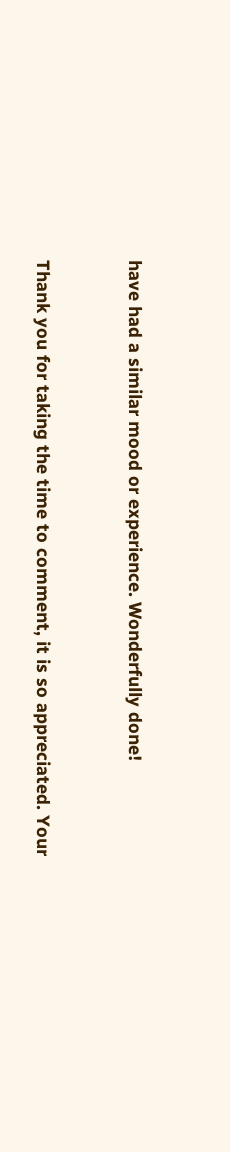have had a similar mood or experience. Wonderfully done!


Thank you for taking the time to comment, it is so appreciated. Your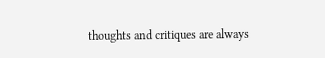thoughts and critiques are always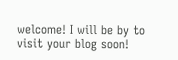welcome! I will be by to visit your blog soon!